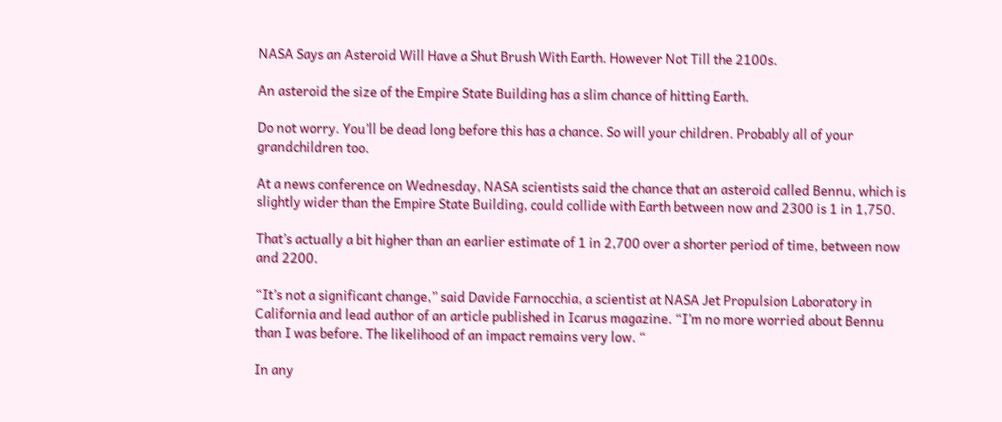NASA Says an Asteroid Will Have a Shut Brush With Earth. However Not Till the 2100s.

An asteroid the size of the Empire State Building has a slim chance of hitting Earth.

Do not worry. You’ll be dead long before this has a chance. So will your children. Probably all of your grandchildren too.

At a news conference on Wednesday, NASA scientists said the chance that an asteroid called Bennu, which is slightly wider than the Empire State Building, could collide with Earth between now and 2300 is 1 in 1,750.

That’s actually a bit higher than an earlier estimate of 1 in 2,700 over a shorter period of time, between now and 2200.

“It’s not a significant change,” said Davide Farnocchia, a scientist at NASA Jet Propulsion Laboratory in California and lead author of an article published in Icarus magazine. “I’m no more worried about Bennu than I was before. The likelihood of an impact remains very low. “

In any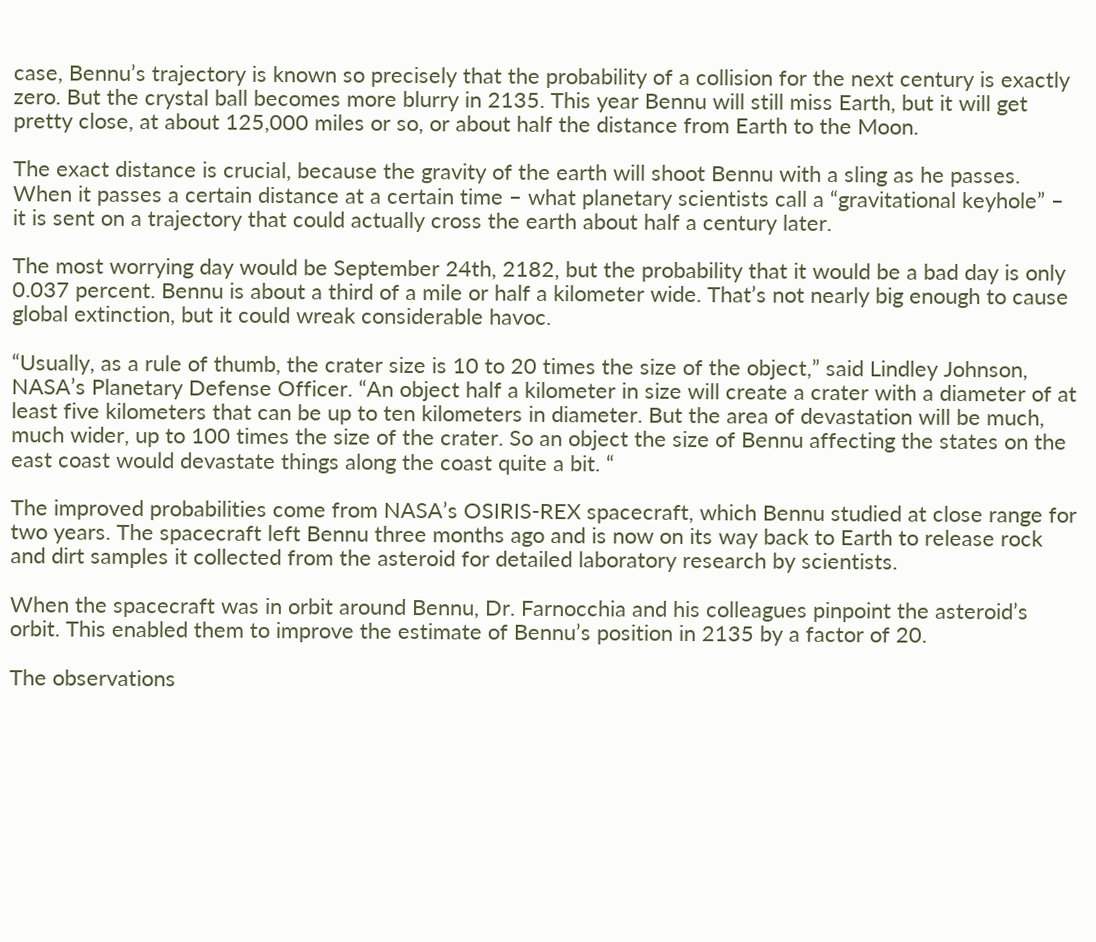case, Bennu’s trajectory is known so precisely that the probability of a collision for the next century is exactly zero. But the crystal ball becomes more blurry in 2135. This year Bennu will still miss Earth, but it will get pretty close, at about 125,000 miles or so, or about half the distance from Earth to the Moon.

The exact distance is crucial, because the gravity of the earth will shoot Bennu with a sling as he passes. When it passes a certain distance at a certain time – what planetary scientists call a “gravitational keyhole” – it is sent on a trajectory that could actually cross the earth about half a century later.

The most worrying day would be September 24th, 2182, but the probability that it would be a bad day is only 0.037 percent. Bennu is about a third of a mile or half a kilometer wide. That’s not nearly big enough to cause global extinction, but it could wreak considerable havoc.

“Usually, as a rule of thumb, the crater size is 10 to 20 times the size of the object,” said Lindley Johnson, NASA’s Planetary Defense Officer. “An object half a kilometer in size will create a crater with a diameter of at least five kilometers that can be up to ten kilometers in diameter. But the area of devastation will be much, much wider, up to 100 times the size of the crater. So an object the size of Bennu affecting the states on the east coast would devastate things along the coast quite a bit. “

The improved probabilities come from NASA’s OSIRIS-REX spacecraft, which Bennu studied at close range for two years. The spacecraft left Bennu three months ago and is now on its way back to Earth to release rock and dirt samples it collected from the asteroid for detailed laboratory research by scientists.

When the spacecraft was in orbit around Bennu, Dr. Farnocchia and his colleagues pinpoint the asteroid’s orbit. This enabled them to improve the estimate of Bennu’s position in 2135 by a factor of 20.

The observations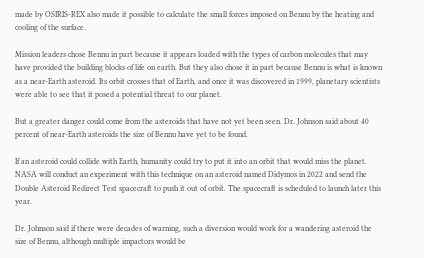made by OSIRIS-REX also made it possible to calculate the small forces imposed on Bennu by the heating and cooling of the surface.

Mission leaders chose Bennu in part because it appears loaded with the types of carbon molecules that may have provided the building blocks of life on earth. But they also chose it in part because Bennu is what is known as a near-Earth asteroid. Its orbit crosses that of Earth, and once it was discovered in 1999, planetary scientists were able to see that it posed a potential threat to our planet.

But a greater danger could come from the asteroids that have not yet been seen. Dr. Johnson said about 40 percent of near-Earth asteroids the size of Bennu have yet to be found.

If an asteroid could collide with Earth, humanity could try to put it into an orbit that would miss the planet. NASA will conduct an experiment with this technique on an asteroid named Didymos in 2022 and send the Double Asteroid Redirect Test spacecraft to push it out of orbit. The spacecraft is scheduled to launch later this year.

Dr. Johnson said if there were decades of warning, such a diversion would work for a wandering asteroid the size of Bennu, although multiple impactors would be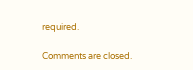required.

Comments are closed.